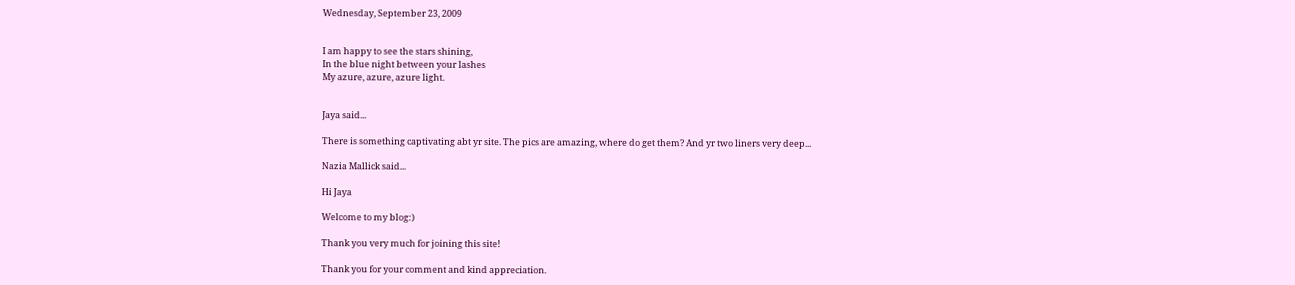Wednesday, September 23, 2009


I am happy to see the stars shining,
In the blue night between your lashes
My azure, azure, azure light.


Jaya said...

There is something captivating abt yr site. The pics are amazing, where do get them? And yr two liners very deep...

Nazia Mallick said...

Hi Jaya

Welcome to my blog:)

Thank you very much for joining this site!

Thank you for your comment and kind appreciation.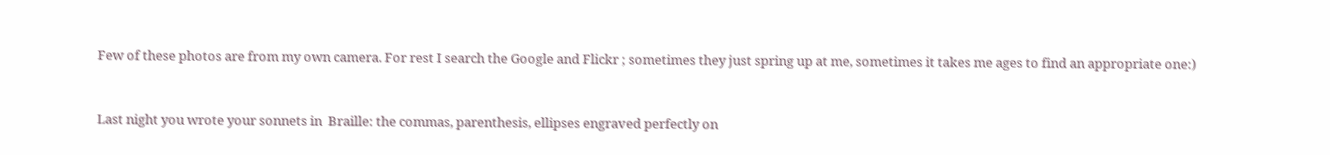Few of these photos are from my own camera. For rest I search the Google and Flickr ; sometimes they just spring up at me, sometimes it takes me ages to find an appropriate one:)


Last night you wrote your sonnets in  Braille: the commas, parenthesis, ellipses engraved perfectly on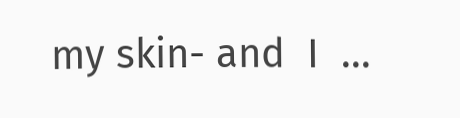my skin- and  I  ...